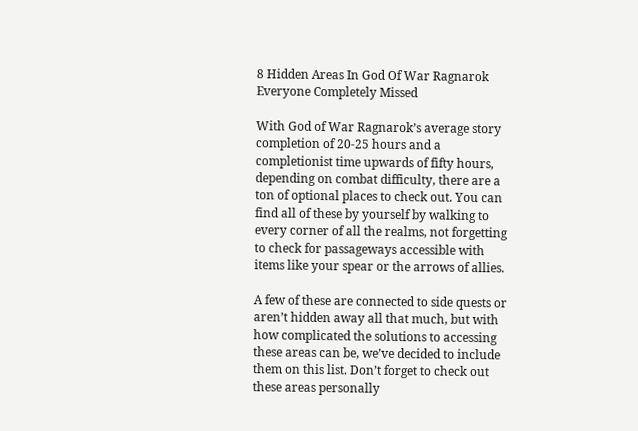8 Hidden Areas In God Of War Ragnarok Everyone Completely Missed

With God of War Ragnarok’s average story completion of 20-25 hours and a completionist time upwards of fifty hours, depending on combat difficulty, there are a ton of optional places to check out. You can find all of these by yourself by walking to every corner of all the realms, not forgetting to check for passageways accessible with items like your spear or the arrows of allies.

A few of these are connected to side quests or aren’t hidden away all that much, but with how complicated the solutions to accessing these areas can be, we’ve decided to include them on this list. Don’t forget to check out these areas personally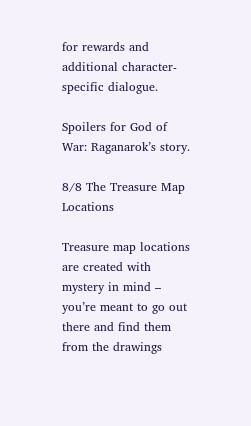for rewards and additional character-specific dialogue.

Spoilers for God of War: Raganarok’s story.

8/8 The Treasure Map Locations

Treasure map locations are created with mystery in mind – you’re meant to go out there and find them from the drawings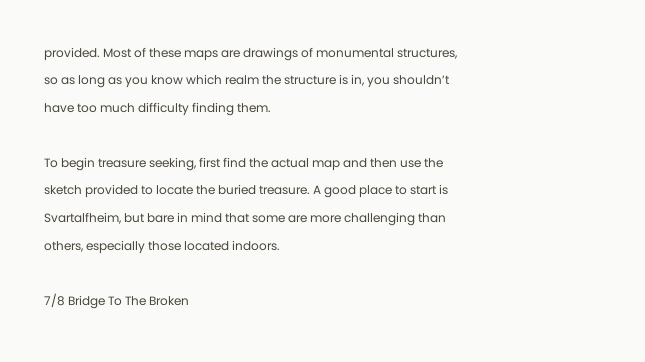provided. Most of these maps are drawings of monumental structures, so as long as you know which realm the structure is in, you shouldn’t have too much difficulty finding them.

To begin treasure seeking, first find the actual map and then use the sketch provided to locate the buried treasure. A good place to start is Svartalfheim, but bare in mind that some are more challenging than others, especially those located indoors.

7/8 Bridge To The Broken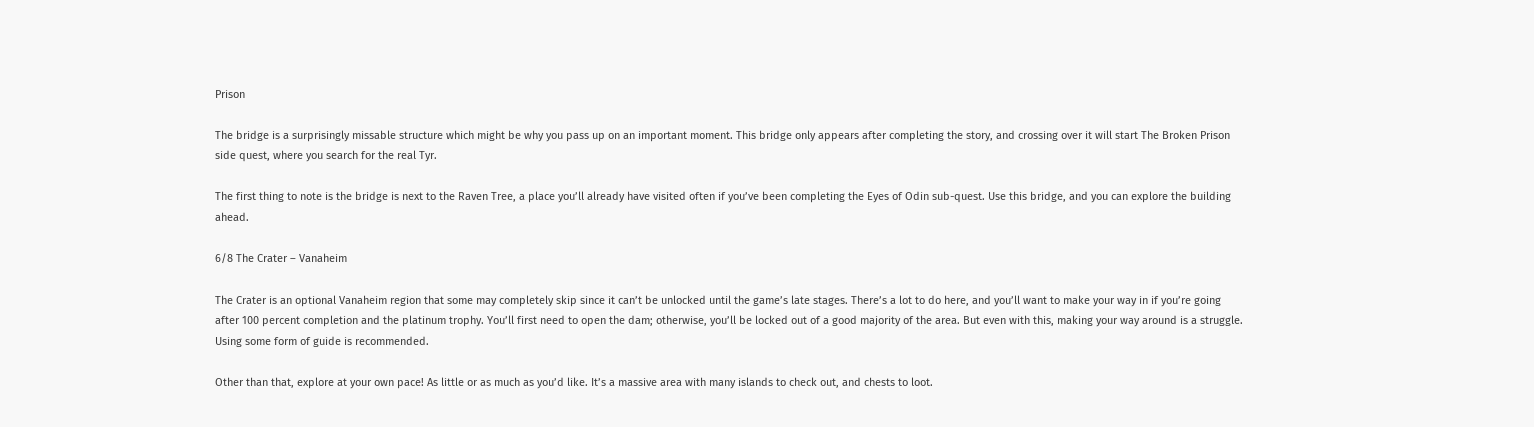Prison

The bridge is a surprisingly missable structure which might be why you pass up on an important moment. This bridge only appears after completing the story, and crossing over it will start The Broken Prison side quest, where you search for the real Tyr.

The first thing to note is the bridge is next to the Raven Tree, a place you’ll already have visited often if you’ve been completing the Eyes of Odin sub-quest. Use this bridge, and you can explore the building ahead.

6/8 The Crater – Vanaheim

The Crater is an optional Vanaheim region that some may completely skip since it can’t be unlocked until the game’s late stages. There’s a lot to do here, and you’ll want to make your way in if you’re going after 100 percent completion and the platinum trophy. You’ll first need to open the dam; otherwise, you’ll be locked out of a good majority of the area. But even with this, making your way around is a struggle. Using some form of guide is recommended.

Other than that, explore at your own pace! As little or as much as you’d like. It’s a massive area with many islands to check out, and chests to loot.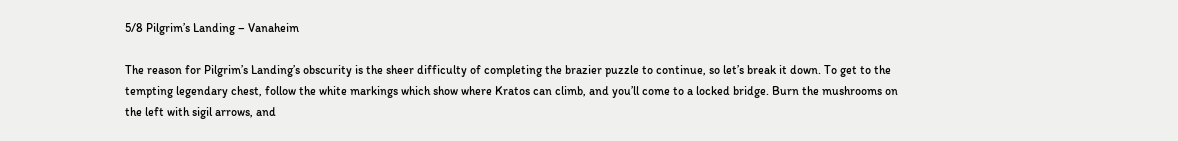5/8 Pilgrim’s Landing – Vanaheim

The reason for Pilgrim’s Landing’s obscurity is the sheer difficulty of completing the brazier puzzle to continue, so let’s break it down. To get to the tempting legendary chest, follow the white markings which show where Kratos can climb, and you’ll come to a locked bridge. Burn the mushrooms on the left with sigil arrows, and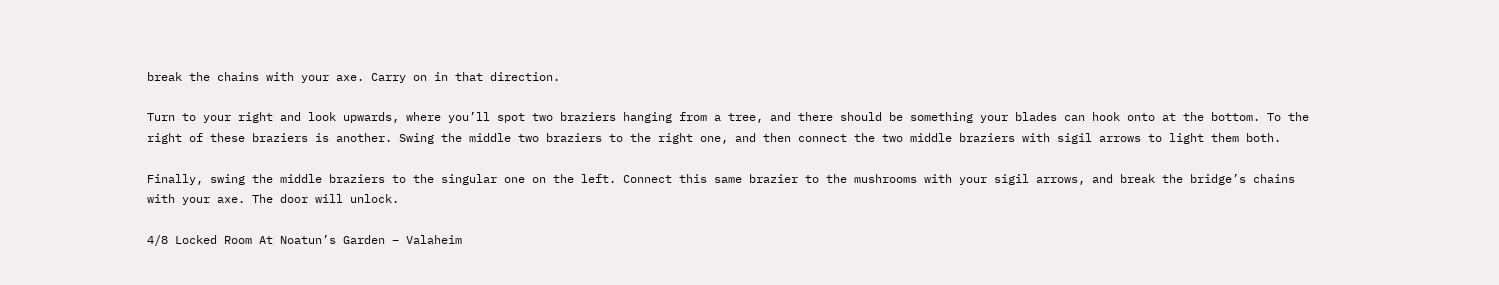break the chains with your axe. Carry on in that direction.

Turn to your right and look upwards, where you’ll spot two braziers hanging from a tree, and there should be something your blades can hook onto at the bottom. To the right of these braziers is another. Swing the middle two braziers to the right one, and then connect the two middle braziers with sigil arrows to light them both.

Finally, swing the middle braziers to the singular one on the left. Connect this same brazier to the mushrooms with your sigil arrows, and break the bridge’s chains with your axe. The door will unlock.

4/8 Locked Room At Noatun’s Garden – Valaheim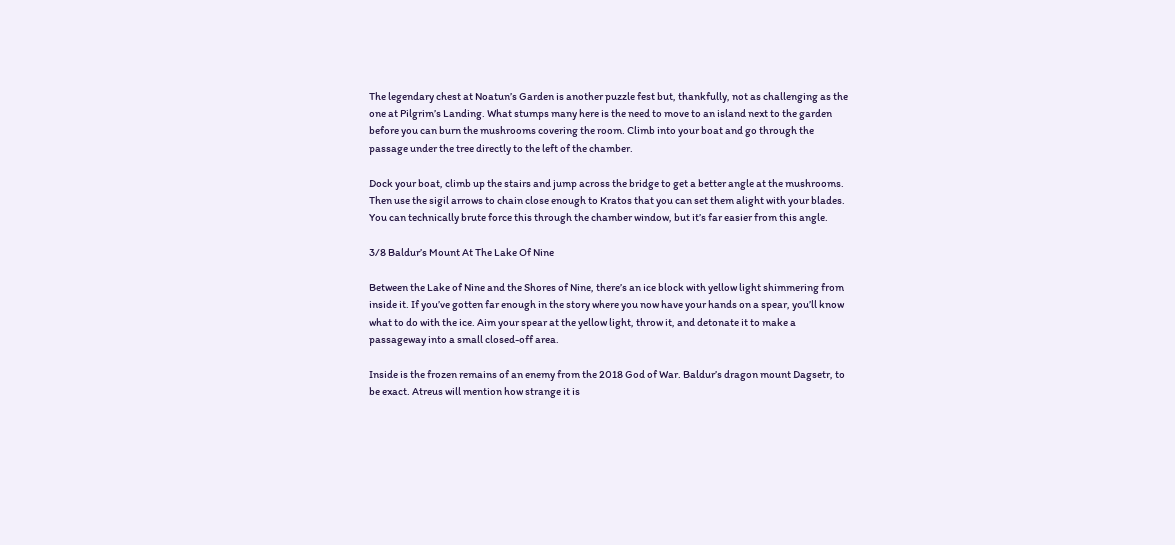The legendary chest at Noatun’s Garden is another puzzle fest but, thankfully, not as challenging as the one at Pilgrim’s Landing. What stumps many here is the need to move to an island next to the garden before you can burn the mushrooms covering the room. Climb into your boat and go through the passage under the tree directly to the left of the chamber.

Dock your boat, climb up the stairs and jump across the bridge to get a better angle at the mushrooms. Then use the sigil arrows to chain close enough to Kratos that you can set them alight with your blades. You can technically brute force this through the chamber window, but it’s far easier from this angle.

3/8 Baldur’s Mount At The Lake Of Nine

Between the Lake of Nine and the Shores of Nine, there’s an ice block with yellow light shimmering from inside it. If you’ve gotten far enough in the story where you now have your hands on a spear, you’ll know what to do with the ice. Aim your spear at the yellow light, throw it, and detonate it to make a passageway into a small closed-off area.

Inside is the frozen remains of an enemy from the 2018 God of War. Baldur’s dragon mount Dagsetr, to be exact. Atreus will mention how strange it is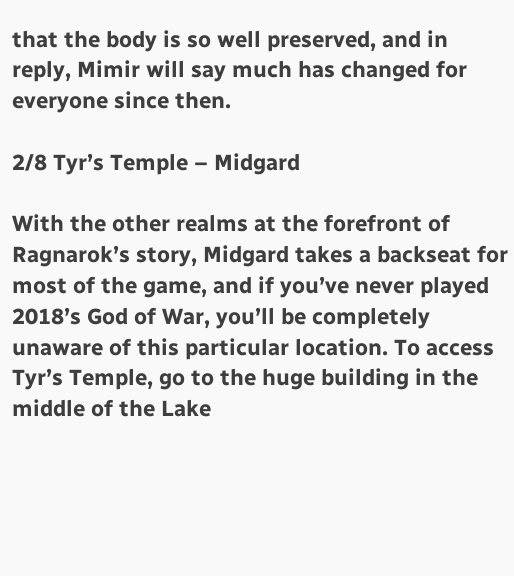that the body is so well preserved, and in reply, Mimir will say much has changed for everyone since then.

2/8 Tyr’s Temple – Midgard

With the other realms at the forefront of Ragnarok’s story, Midgard takes a backseat for most of the game, and if you’ve never played 2018’s God of War, you’ll be completely unaware of this particular location. To access Tyr’s Temple, go to the huge building in the middle of the Lake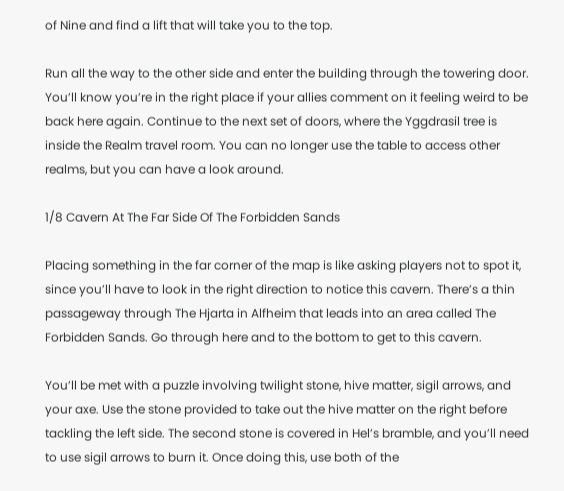of Nine and find a lift that will take you to the top.

Run all the way to the other side and enter the building through the towering door. You’ll know you’re in the right place if your allies comment on it feeling weird to be back here again. Continue to the next set of doors, where the Yggdrasil tree is inside the Realm travel room. You can no longer use the table to access other realms, but you can have a look around.

1/8 Cavern At The Far Side Of The Forbidden Sands

Placing something in the far corner of the map is like asking players not to spot it, since you’ll have to look in the right direction to notice this cavern. There’s a thin passageway through The Hjarta in Alfheim that leads into an area called The Forbidden Sands. Go through here and to the bottom to get to this cavern.

You’ll be met with a puzzle involving twilight stone, hive matter, sigil arrows, and your axe. Use the stone provided to take out the hive matter on the right before tackling the left side. The second stone is covered in Hel’s bramble, and you’ll need to use sigil arrows to burn it. Once doing this, use both of the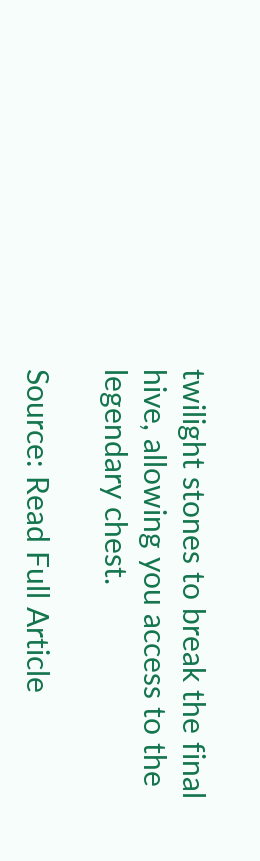twilight stones to break the final hive, allowing you access to the legendary chest.

Source: Read Full Article